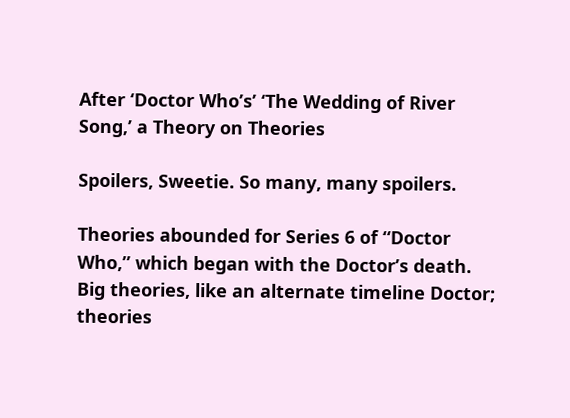After ‘Doctor Who’s’ ‘The Wedding of River Song,’ a Theory on Theories

Spoilers, Sweetie. So many, many spoilers.

Theories abounded for Series 6 of “Doctor Who,” which began with the Doctor’s death. Big theories, like an alternate timeline Doctor; theories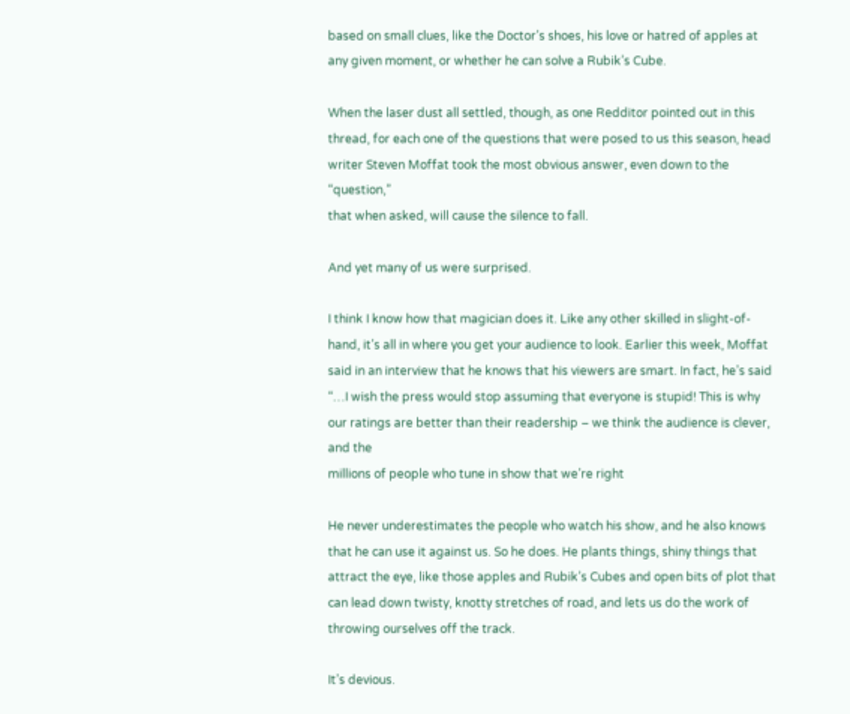based on small clues, like the Doctor’s shoes, his love or hatred of apples at any given moment, or whether he can solve a Rubik’s Cube.

When the laser dust all settled, though, as one Redditor pointed out in this thread, for each one of the questions that were posed to us this season, head writer Steven Moffat took the most obvious answer, even down to the “question,”
that when asked, will cause the silence to fall.

And yet many of us were surprised.

I think I know how that magician does it. Like any other skilled in slight-of-hand, it’s all in where you get your audience to look. Earlier this week, Moffat said in an interview that he knows that his viewers are smart. In fact, he’s said “…I wish the press would stop assuming that everyone is stupid! This is why our ratings are better than their readership – we think the audience is clever, and the
millions of people who tune in show that we’re right

He never underestimates the people who watch his show, and he also knows that he can use it against us. So he does. He plants things, shiny things that attract the eye, like those apples and Rubik’s Cubes and open bits of plot that can lead down twisty, knotty stretches of road, and lets us do the work of throwing ourselves off the track.

It’s devious.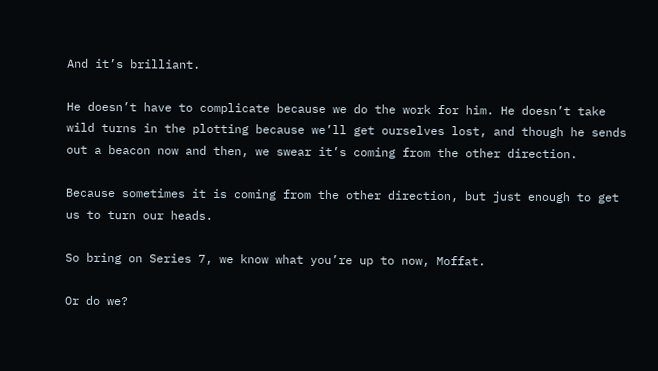And it’s brilliant.

He doesn’t have to complicate because we do the work for him. He doesn’t take wild turns in the plotting because we’ll get ourselves lost, and though he sends out a beacon now and then, we swear it’s coming from the other direction.

Because sometimes it is coming from the other direction, but just enough to get us to turn our heads.

So bring on Series 7, we know what you’re up to now, Moffat.

Or do we?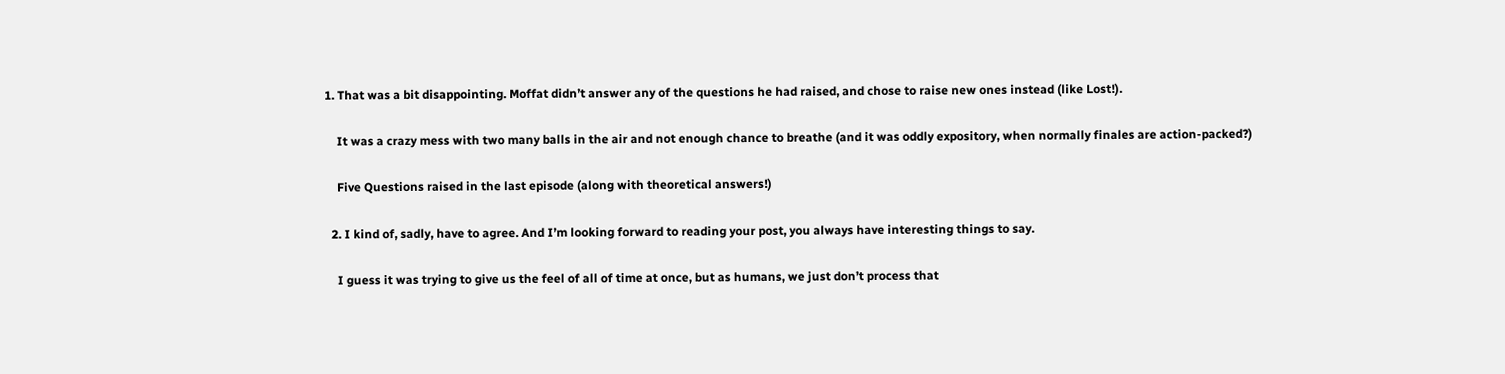1. That was a bit disappointing. Moffat didn’t answer any of the questions he had raised, and chose to raise new ones instead (like Lost!).

    It was a crazy mess with two many balls in the air and not enough chance to breathe (and it was oddly expository, when normally finales are action-packed?)

    Five Questions raised in the last episode (along with theoretical answers!)

  2. I kind of, sadly, have to agree. And I’m looking forward to reading your post, you always have interesting things to say.

    I guess it was trying to give us the feel of all of time at once, but as humans, we just don’t process that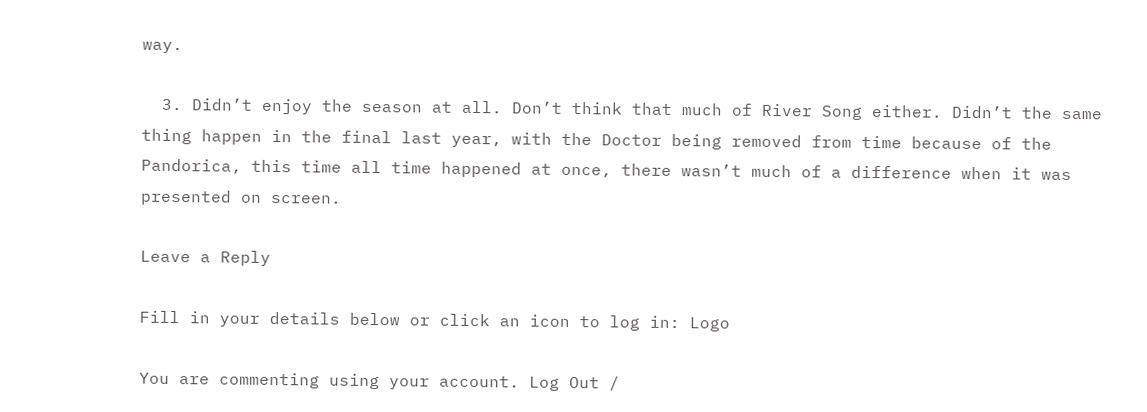way.

  3. Didn’t enjoy the season at all. Don’t think that much of River Song either. Didn’t the same thing happen in the final last year, with the Doctor being removed from time because of the Pandorica, this time all time happened at once, there wasn’t much of a difference when it was presented on screen.

Leave a Reply

Fill in your details below or click an icon to log in: Logo

You are commenting using your account. Log Out /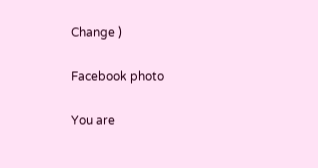Change )

Facebook photo

You are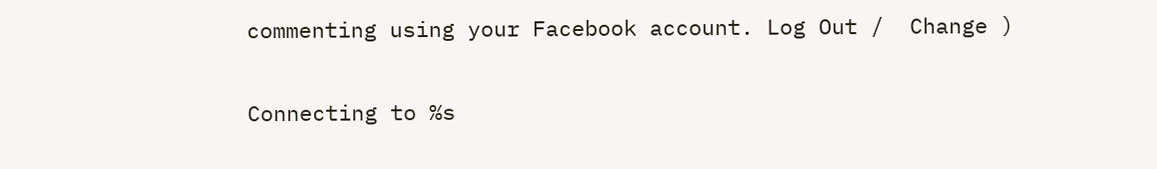commenting using your Facebook account. Log Out /  Change )

Connecting to %s